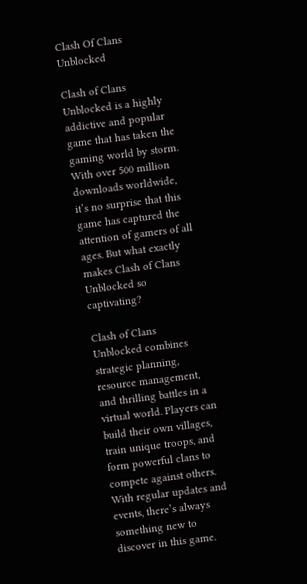Clash Of Clans Unblocked

Clash of Clans Unblocked is a highly addictive and popular game that has taken the gaming world by storm. With over 500 million downloads worldwide, it’s no surprise that this game has captured the attention of gamers of all ages. But what exactly makes Clash of Clans Unblocked so captivating?

Clash of Clans Unblocked combines strategic planning, resource management, and thrilling battles in a virtual world. Players can build their own villages, train unique troops, and form powerful clans to compete against others. With regular updates and events, there’s always something new to discover in this game.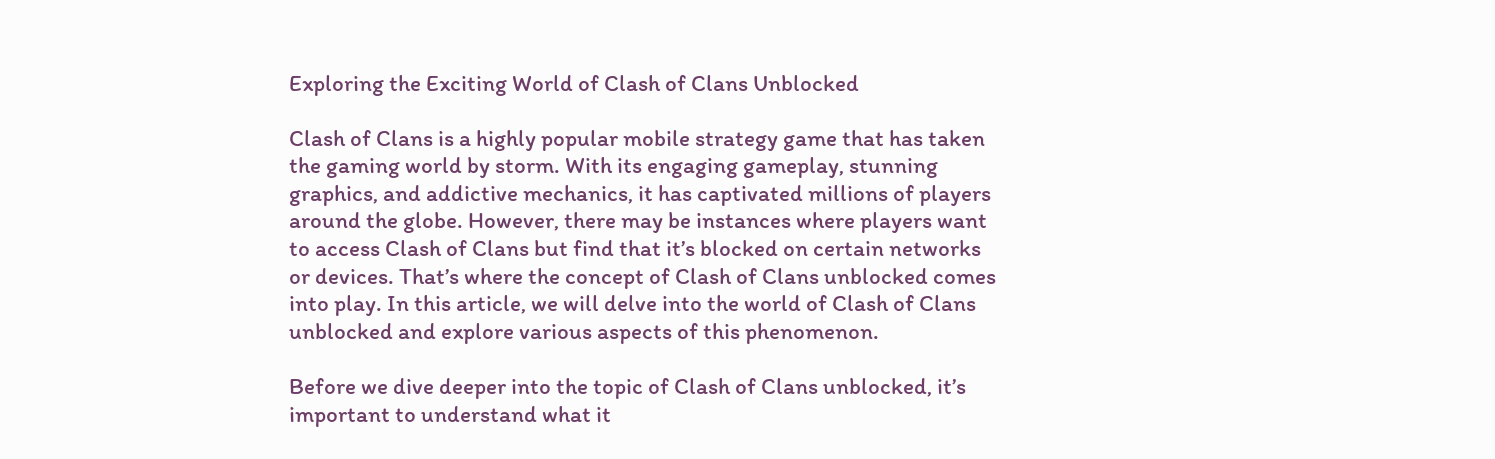Exploring the Exciting World of Clash of Clans Unblocked

Clash of Clans is a highly popular mobile strategy game that has taken the gaming world by storm. With its engaging gameplay, stunning graphics, and addictive mechanics, it has captivated millions of players around the globe. However, there may be instances where players want to access Clash of Clans but find that it’s blocked on certain networks or devices. That’s where the concept of Clash of Clans unblocked comes into play. In this article, we will delve into the world of Clash of Clans unblocked and explore various aspects of this phenomenon.

Before we dive deeper into the topic of Clash of Clans unblocked, it’s important to understand what it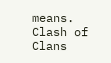means. Clash of Clans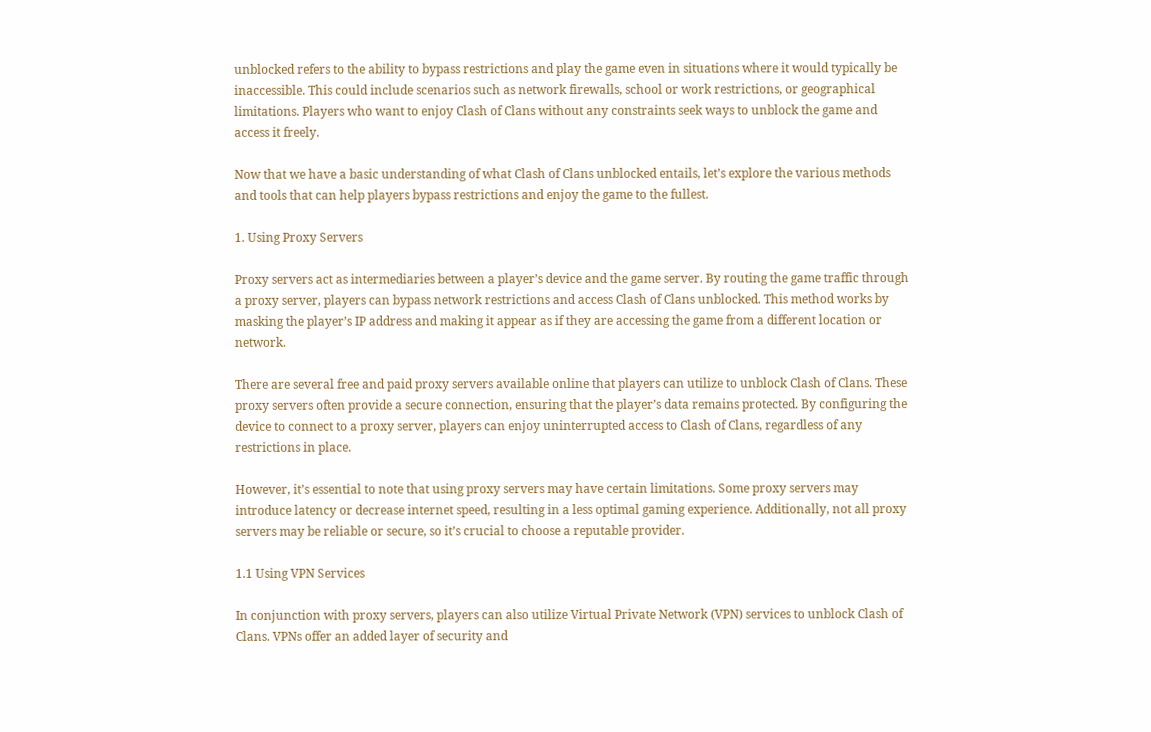unblocked refers to the ability to bypass restrictions and play the game even in situations where it would typically be inaccessible. This could include scenarios such as network firewalls, school or work restrictions, or geographical limitations. Players who want to enjoy Clash of Clans without any constraints seek ways to unblock the game and access it freely.

Now that we have a basic understanding of what Clash of Clans unblocked entails, let’s explore the various methods and tools that can help players bypass restrictions and enjoy the game to the fullest.

1. Using Proxy Servers

Proxy servers act as intermediaries between a player’s device and the game server. By routing the game traffic through a proxy server, players can bypass network restrictions and access Clash of Clans unblocked. This method works by masking the player’s IP address and making it appear as if they are accessing the game from a different location or network.

There are several free and paid proxy servers available online that players can utilize to unblock Clash of Clans. These proxy servers often provide a secure connection, ensuring that the player’s data remains protected. By configuring the device to connect to a proxy server, players can enjoy uninterrupted access to Clash of Clans, regardless of any restrictions in place.

However, it’s essential to note that using proxy servers may have certain limitations. Some proxy servers may introduce latency or decrease internet speed, resulting in a less optimal gaming experience. Additionally, not all proxy servers may be reliable or secure, so it’s crucial to choose a reputable provider.

1.1 Using VPN Services

In conjunction with proxy servers, players can also utilize Virtual Private Network (VPN) services to unblock Clash of Clans. VPNs offer an added layer of security and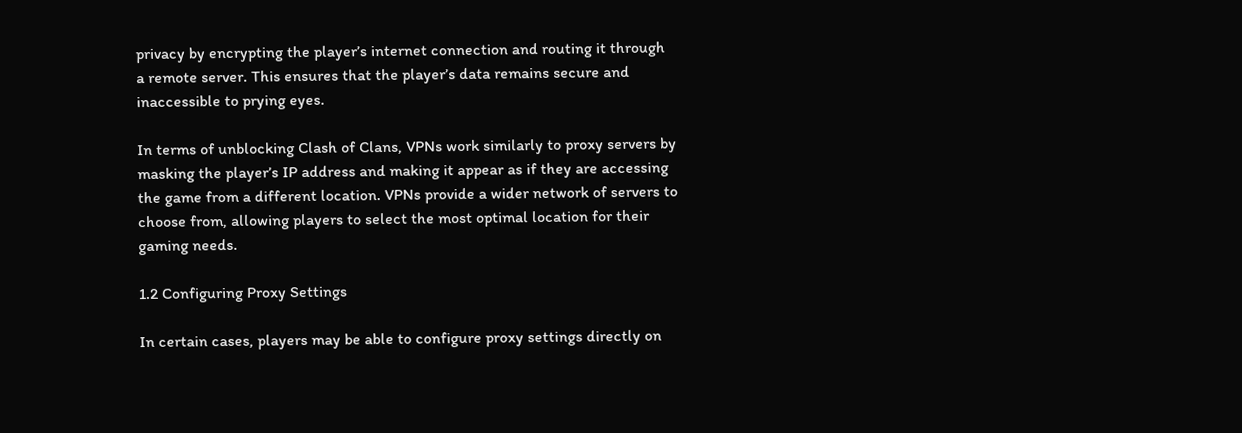privacy by encrypting the player’s internet connection and routing it through a remote server. This ensures that the player’s data remains secure and inaccessible to prying eyes.

In terms of unblocking Clash of Clans, VPNs work similarly to proxy servers by masking the player’s IP address and making it appear as if they are accessing the game from a different location. VPNs provide a wider network of servers to choose from, allowing players to select the most optimal location for their gaming needs.

1.2 Configuring Proxy Settings

In certain cases, players may be able to configure proxy settings directly on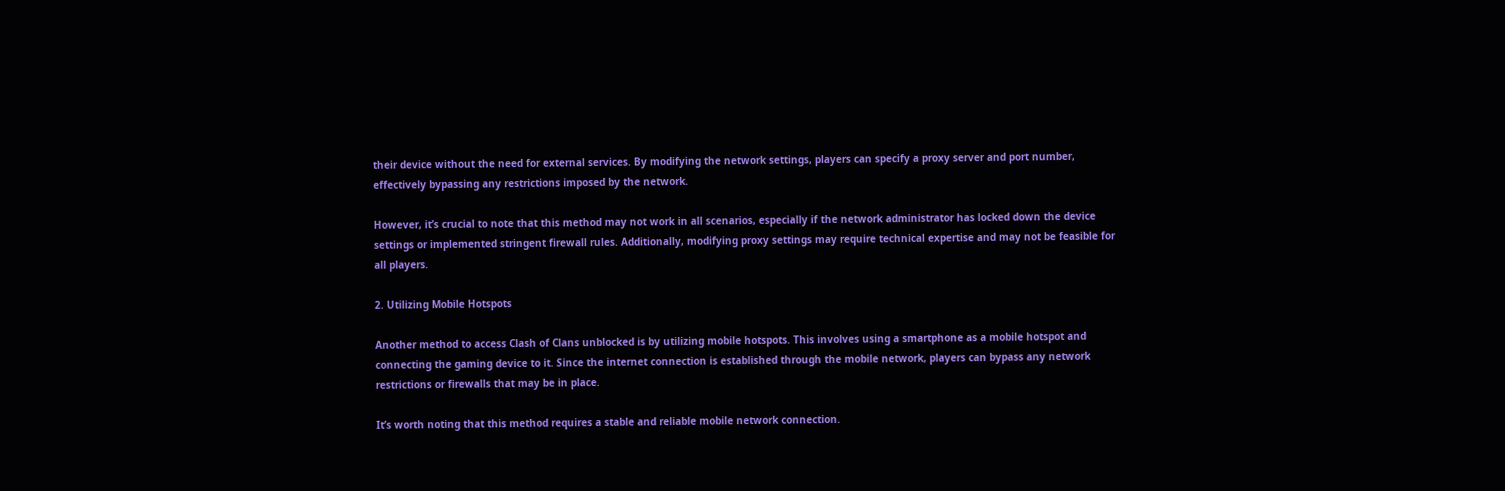their device without the need for external services. By modifying the network settings, players can specify a proxy server and port number, effectively bypassing any restrictions imposed by the network.

However, it’s crucial to note that this method may not work in all scenarios, especially if the network administrator has locked down the device settings or implemented stringent firewall rules. Additionally, modifying proxy settings may require technical expertise and may not be feasible for all players.

2. Utilizing Mobile Hotspots

Another method to access Clash of Clans unblocked is by utilizing mobile hotspots. This involves using a smartphone as a mobile hotspot and connecting the gaming device to it. Since the internet connection is established through the mobile network, players can bypass any network restrictions or firewalls that may be in place.

It’s worth noting that this method requires a stable and reliable mobile network connection.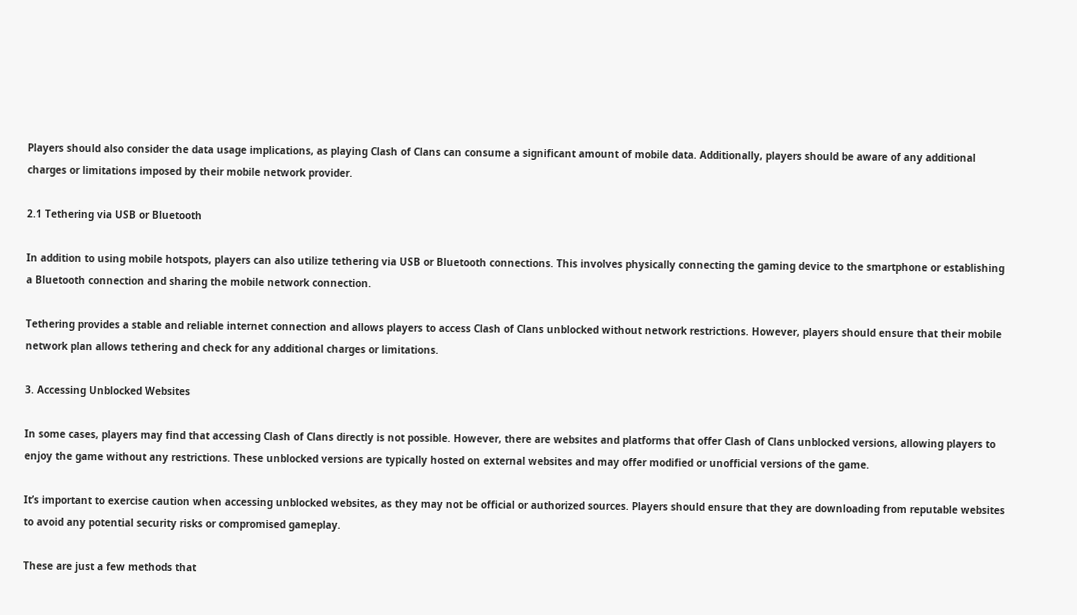Players should also consider the data usage implications, as playing Clash of Clans can consume a significant amount of mobile data. Additionally, players should be aware of any additional charges or limitations imposed by their mobile network provider.

2.1 Tethering via USB or Bluetooth

In addition to using mobile hotspots, players can also utilize tethering via USB or Bluetooth connections. This involves physically connecting the gaming device to the smartphone or establishing a Bluetooth connection and sharing the mobile network connection.

Tethering provides a stable and reliable internet connection and allows players to access Clash of Clans unblocked without network restrictions. However, players should ensure that their mobile network plan allows tethering and check for any additional charges or limitations.

3. Accessing Unblocked Websites

In some cases, players may find that accessing Clash of Clans directly is not possible. However, there are websites and platforms that offer Clash of Clans unblocked versions, allowing players to enjoy the game without any restrictions. These unblocked versions are typically hosted on external websites and may offer modified or unofficial versions of the game.

It’s important to exercise caution when accessing unblocked websites, as they may not be official or authorized sources. Players should ensure that they are downloading from reputable websites to avoid any potential security risks or compromised gameplay.

These are just a few methods that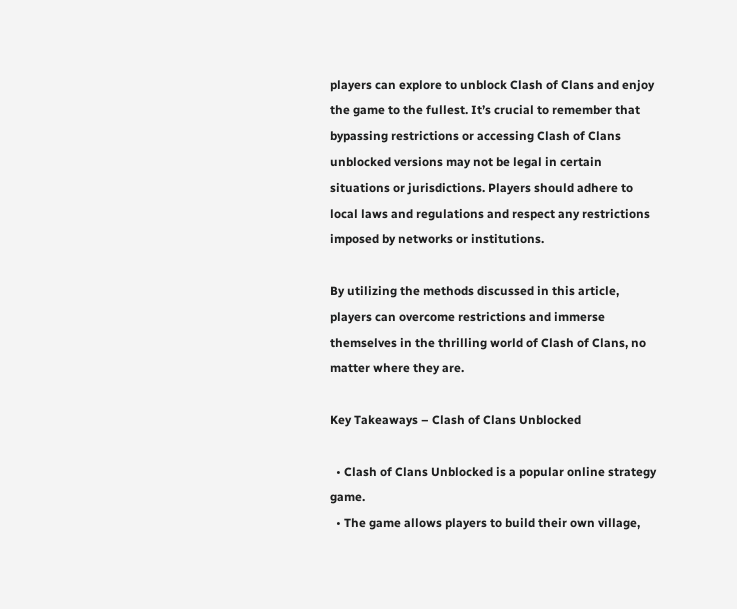players can explore to unblock Clash of Clans and enjoy the game to the fullest. It’s crucial to remember that bypassing restrictions or accessing Clash of Clans unblocked versions may not be legal in certain situations or jurisdictions. Players should adhere to local laws and regulations and respect any restrictions imposed by networks or institutions.

By utilizing the methods discussed in this article, players can overcome restrictions and immerse themselves in the thrilling world of Clash of Clans, no matter where they are.

Key Takeaways – Clash of Clans Unblocked

  • Clash of Clans Unblocked is a popular online strategy game.
  • The game allows players to build their own village,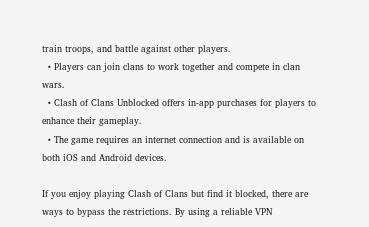train troops, and battle against other players.
  • Players can join clans to work together and compete in clan wars.
  • Clash of Clans Unblocked offers in-app purchases for players to enhance their gameplay.
  • The game requires an internet connection and is available on both iOS and Android devices.

If you enjoy playing Clash of Clans but find it blocked, there are ways to bypass the restrictions. By using a reliable VPN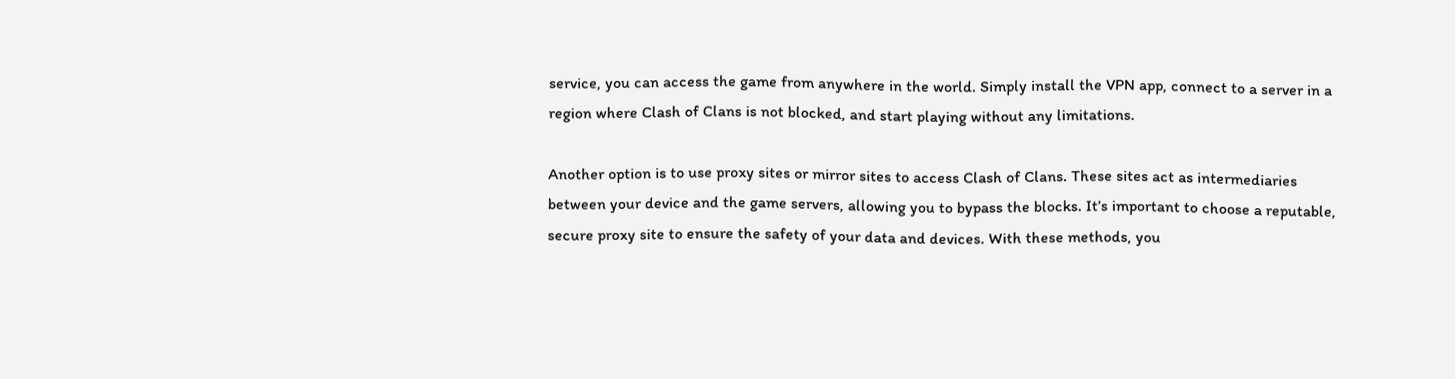service, you can access the game from anywhere in the world. Simply install the VPN app, connect to a server in a region where Clash of Clans is not blocked, and start playing without any limitations.

Another option is to use proxy sites or mirror sites to access Clash of Clans. These sites act as intermediaries between your device and the game servers, allowing you to bypass the blocks. It’s important to choose a reputable, secure proxy site to ensure the safety of your data and devices. With these methods, you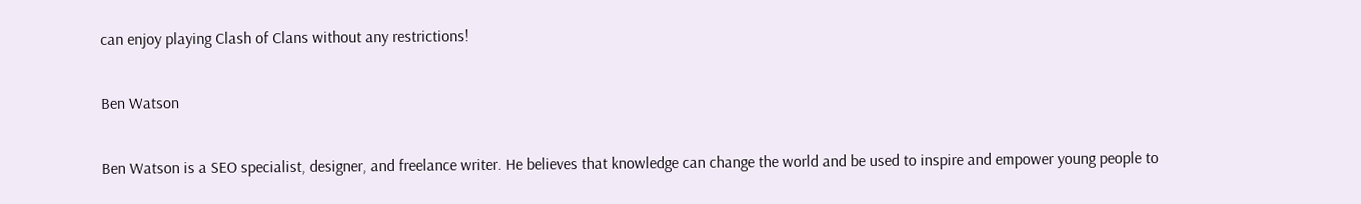can enjoy playing Clash of Clans without any restrictions!

Ben Watson

Ben Watson is a SEO specialist, designer, and freelance writer. He believes that knowledge can change the world and be used to inspire and empower young people to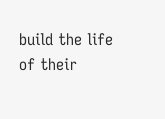build the life of their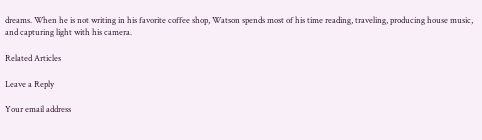dreams. When he is not writing in his favorite coffee shop, Watson spends most of his time reading, traveling, producing house music, and capturing light with his camera.

Related Articles

Leave a Reply

Your email address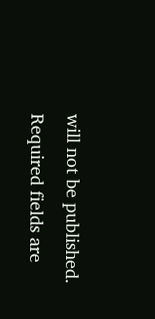will not be published. Required fields are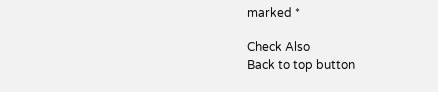marked *

Check Also
Back to top button